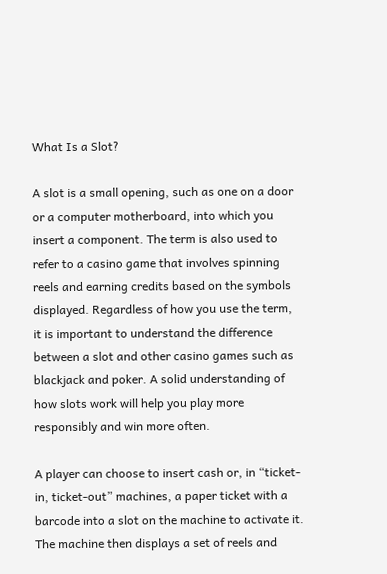What Is a Slot?

A slot is a small opening, such as one on a door or a computer motherboard, into which you insert a component. The term is also used to refer to a casino game that involves spinning reels and earning credits based on the symbols displayed. Regardless of how you use the term, it is important to understand the difference between a slot and other casino games such as blackjack and poker. A solid understanding of how slots work will help you play more responsibly and win more often.

A player can choose to insert cash or, in “ticket-in, ticket-out” machines, a paper ticket with a barcode into a slot on the machine to activate it. The machine then displays a set of reels and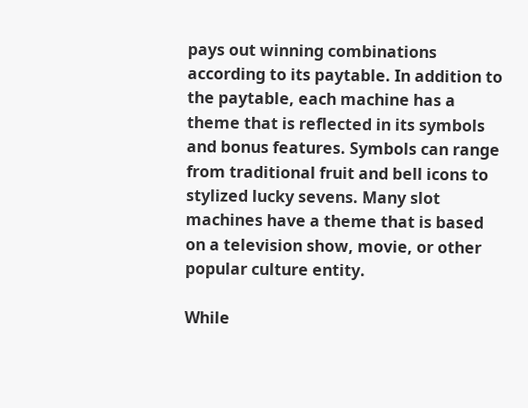pays out winning combinations according to its paytable. In addition to the paytable, each machine has a theme that is reflected in its symbols and bonus features. Symbols can range from traditional fruit and bell icons to stylized lucky sevens. Many slot machines have a theme that is based on a television show, movie, or other popular culture entity.

While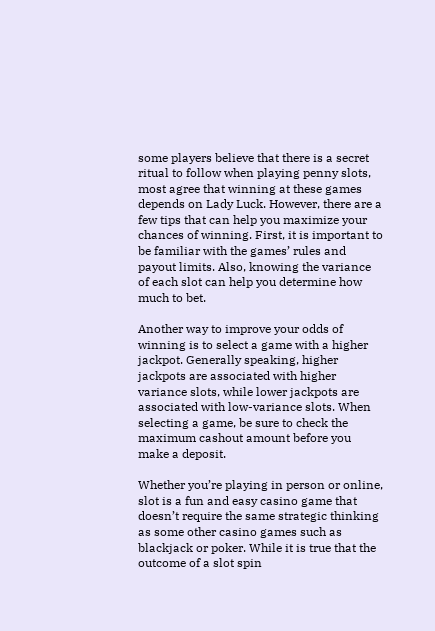some players believe that there is a secret ritual to follow when playing penny slots, most agree that winning at these games depends on Lady Luck. However, there are a few tips that can help you maximize your chances of winning. First, it is important to be familiar with the games’ rules and payout limits. Also, knowing the variance of each slot can help you determine how much to bet.

Another way to improve your odds of winning is to select a game with a higher jackpot. Generally speaking, higher jackpots are associated with higher variance slots, while lower jackpots are associated with low-variance slots. When selecting a game, be sure to check the maximum cashout amount before you make a deposit.

Whether you’re playing in person or online, slot is a fun and easy casino game that doesn’t require the same strategic thinking as some other casino games such as blackjack or poker. While it is true that the outcome of a slot spin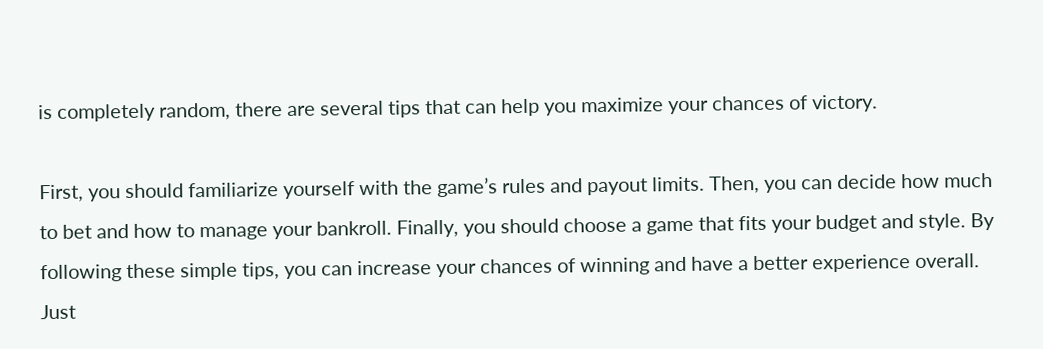is completely random, there are several tips that can help you maximize your chances of victory.

First, you should familiarize yourself with the game’s rules and payout limits. Then, you can decide how much to bet and how to manage your bankroll. Finally, you should choose a game that fits your budget and style. By following these simple tips, you can increase your chances of winning and have a better experience overall. Just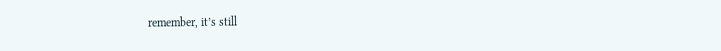remember, it’s still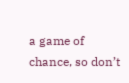a game of chance, so don’t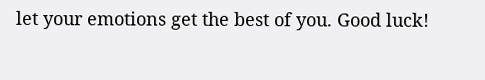let your emotions get the best of you. Good luck!